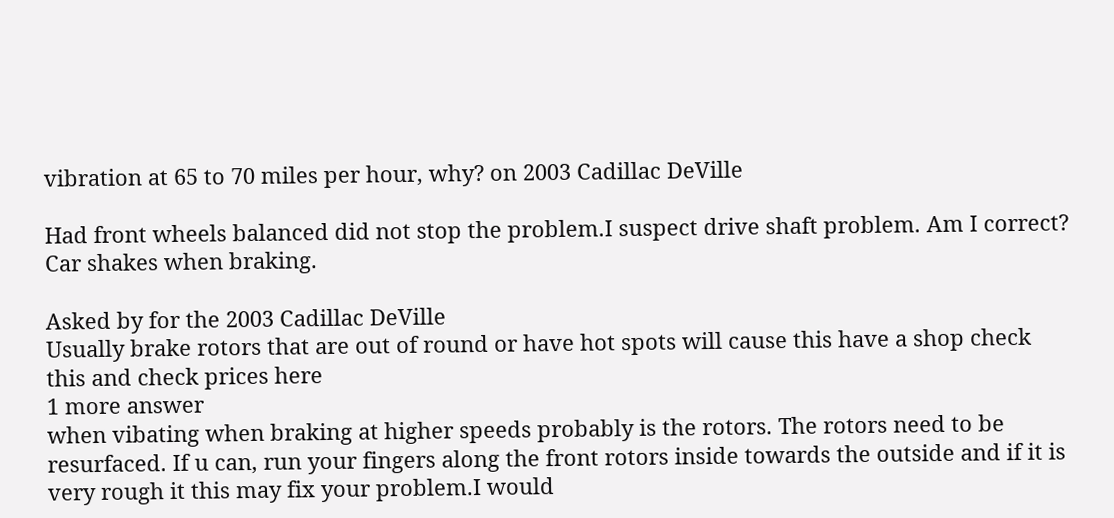vibration at 65 to 70 miles per hour, why? on 2003 Cadillac DeVille

Had front wheels balanced did not stop the problem.I suspect drive shaft problem. Am I correct? Car shakes when braking.

Asked by for the 2003 Cadillac DeVille
Usually brake rotors that are out of round or have hot spots will cause this have a shop check this and check prices here
1 more answer
when vibating when braking at higher speeds probably is the rotors. The rotors need to be resurfaced. If u can, run your fingers along the front rotors inside towards the outside and if it is very rough it this may fix your problem.I would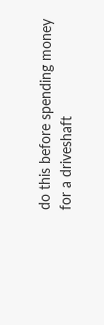do this before spending money for a driveshaft